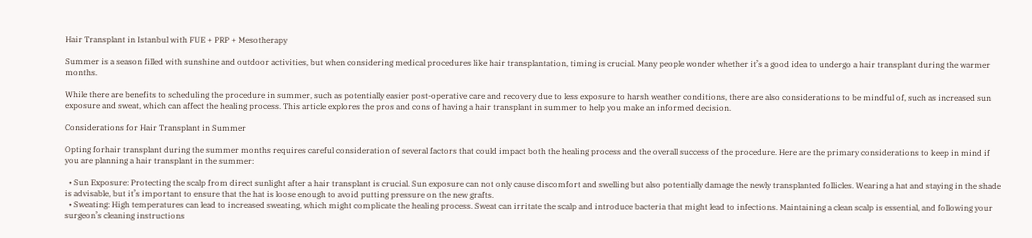Hair Transplant in Istanbul with FUE + PRP + Mesotherapy

Summer is a season filled with sunshine and outdoor activities, but when considering medical procedures like hair transplantation, timing is crucial. Many people wonder whether it’s a good idea to undergo a hair transplant during the warmer months.

While there are benefits to scheduling the procedure in summer, such as potentially easier post-operative care and recovery due to less exposure to harsh weather conditions, there are also considerations to be mindful of, such as increased sun exposure and sweat, which can affect the healing process. This article explores the pros and cons of having a hair transplant in summer to help you make an informed decision.

Considerations for Hair Transplant in Summer

Opting forhair transplant during the summer months requires careful consideration of several factors that could impact both the healing process and the overall success of the procedure. Here are the primary considerations to keep in mind if you are planning a hair transplant in the summer:

  • Sun Exposure: Protecting the scalp from direct sunlight after a hair transplant is crucial. Sun exposure can not only cause discomfort and swelling but also potentially damage the newly transplanted follicles. Wearing a hat and staying in the shade is advisable, but it’s important to ensure that the hat is loose enough to avoid putting pressure on the new grafts.
  • Sweating: High temperatures can lead to increased sweating, which might complicate the healing process. Sweat can irritate the scalp and introduce bacteria that might lead to infections. Maintaining a clean scalp is essential, and following your surgeon’s cleaning instructions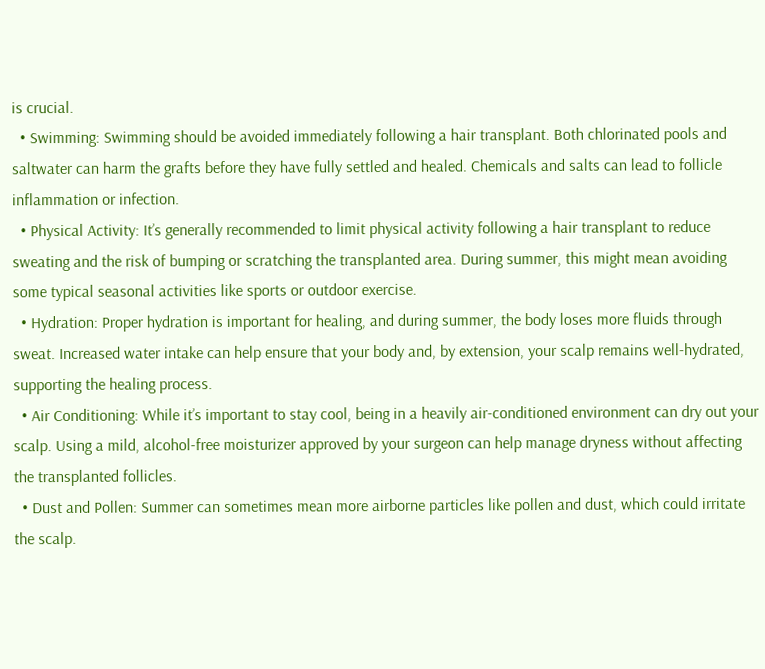is crucial.
  • Swimming: Swimming should be avoided immediately following a hair transplant. Both chlorinated pools and saltwater can harm the grafts before they have fully settled and healed. Chemicals and salts can lead to follicle inflammation or infection.
  • Physical Activity: It’s generally recommended to limit physical activity following a hair transplant to reduce sweating and the risk of bumping or scratching the transplanted area. During summer, this might mean avoiding some typical seasonal activities like sports or outdoor exercise.
  • Hydration: Proper hydration is important for healing, and during summer, the body loses more fluids through sweat. Increased water intake can help ensure that your body and, by extension, your scalp remains well-hydrated, supporting the healing process.
  • Air Conditioning: While it’s important to stay cool, being in a heavily air-conditioned environment can dry out your scalp. Using a mild, alcohol-free moisturizer approved by your surgeon can help manage dryness without affecting the transplanted follicles.
  • Dust and Pollen: Summer can sometimes mean more airborne particles like pollen and dust, which could irritate the scalp.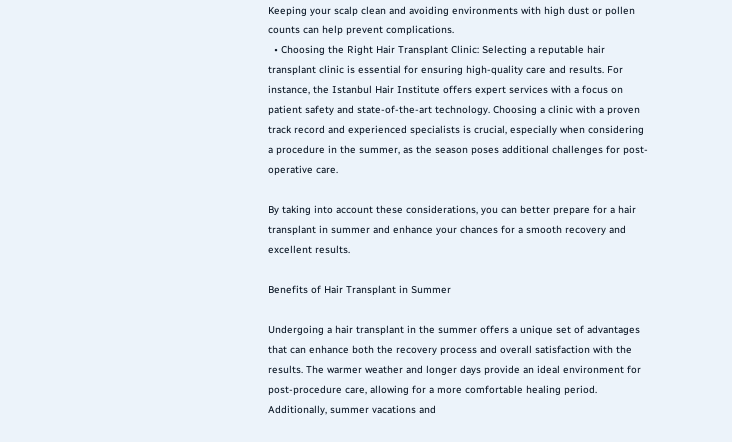Keeping your scalp clean and avoiding environments with high dust or pollen counts can help prevent complications.
  • Choosing the Right Hair Transplant Clinic: Selecting a reputable hair transplant clinic is essential for ensuring high-quality care and results. For instance, the Istanbul Hair Institute offers expert services with a focus on patient safety and state-of-the-art technology. Choosing a clinic with a proven track record and experienced specialists is crucial, especially when considering a procedure in the summer, as the season poses additional challenges for post-operative care.

By taking into account these considerations, you can better prepare for a hair transplant in summer and enhance your chances for a smooth recovery and excellent results.

Benefits of Hair Transplant in Summer

Undergoing a hair transplant in the summer offers a unique set of advantages that can enhance both the recovery process and overall satisfaction with the results. The warmer weather and longer days provide an ideal environment for post-procedure care, allowing for a more comfortable healing period. Additionally, summer vacations and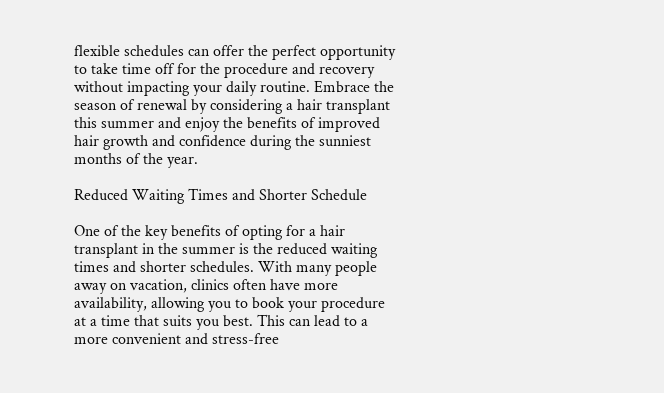flexible schedules can offer the perfect opportunity to take time off for the procedure and recovery without impacting your daily routine. Embrace the season of renewal by considering a hair transplant this summer and enjoy the benefits of improved hair growth and confidence during the sunniest months of the year.

Reduced Waiting Times and Shorter Schedule

One of the key benefits of opting for a hair transplant in the summer is the reduced waiting times and shorter schedules. With many people away on vacation, clinics often have more availability, allowing you to book your procedure at a time that suits you best. This can lead to a more convenient and stress-free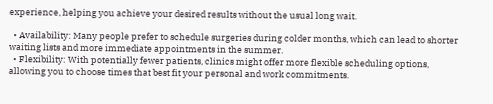experience, helping you achieve your desired results without the usual long wait.

  • Availability: Many people prefer to schedule surgeries during colder months, which can lead to shorter waiting lists and more immediate appointments in the summer.
  • Flexibility: With potentially fewer patients, clinics might offer more flexible scheduling options, allowing you to choose times that best fit your personal and work commitments.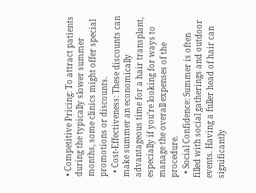• Competitive Pricing: To attract patients during the typically slower summer months, some clinics might offer special promotions or discounts.
  • Cost-Effectiveness: These discounts can make summer an economically advantageous time for a hair transplant, especially if you’re looking for ways to manage the overall expenses of the procedure.
  • Social Confidence: Summer is often filled with social gatherings and outdoor events. Having a fuller head of hair can significantly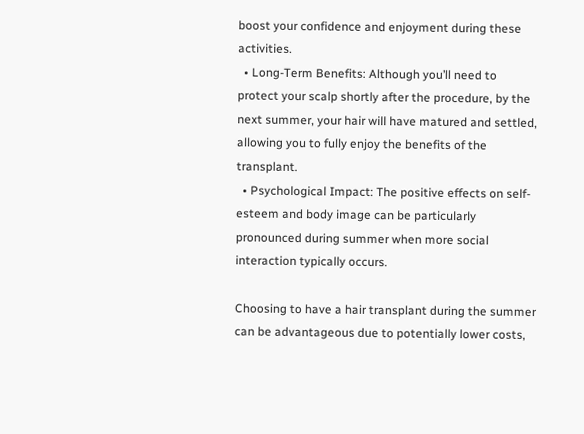boost your confidence and enjoyment during these activities.
  • Long-Term Benefits: Although you’ll need to protect your scalp shortly after the procedure, by the next summer, your hair will have matured and settled, allowing you to fully enjoy the benefits of the transplant.
  • Psychological Impact: The positive effects on self-esteem and body image can be particularly pronounced during summer when more social interaction typically occurs.

Choosing to have a hair transplant during the summer can be advantageous due to potentially lower costs,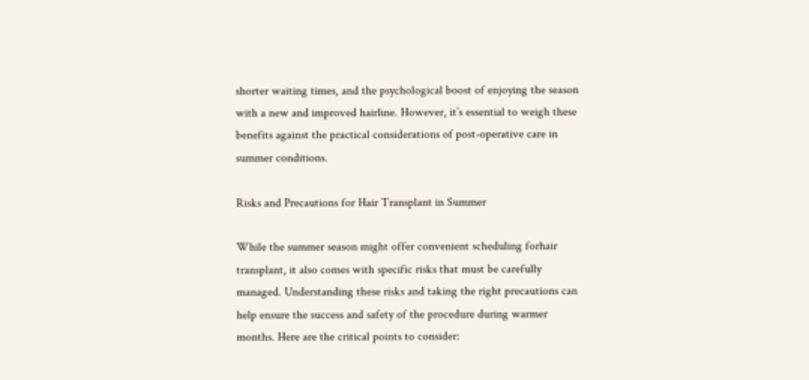shorter waiting times, and the psychological boost of enjoying the season with a new and improved hairline. However, it’s essential to weigh these benefits against the practical considerations of post-operative care in summer conditions.

Risks and Precautions for Hair Transplant in Summer

While the summer season might offer convenient scheduling forhair transplant, it also comes with specific risks that must be carefully managed. Understanding these risks and taking the right precautions can help ensure the success and safety of the procedure during warmer months. Here are the critical points to consider: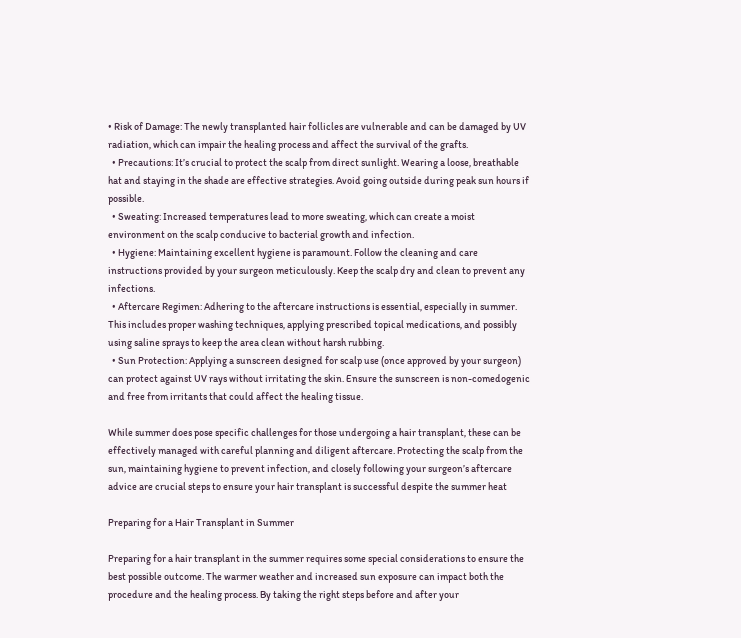• Risk of Damage: The newly transplanted hair follicles are vulnerable and can be damaged by UV radiation, which can impair the healing process and affect the survival of the grafts.
  • Precautions: It’s crucial to protect the scalp from direct sunlight. Wearing a loose, breathable hat and staying in the shade are effective strategies. Avoid going outside during peak sun hours if possible.
  • Sweating: Increased temperatures lead to more sweating, which can create a moist environment on the scalp conducive to bacterial growth and infection.
  • Hygiene: Maintaining excellent hygiene is paramount. Follow the cleaning and care instructions provided by your surgeon meticulously. Keep the scalp dry and clean to prevent any infections.
  • Aftercare Regimen: Adhering to the aftercare instructions is essential, especially in summer. This includes proper washing techniques, applying prescribed topical medications, and possibly using saline sprays to keep the area clean without harsh rubbing.
  • Sun Protection: Applying a sunscreen designed for scalp use (once approved by your surgeon) can protect against UV rays without irritating the skin. Ensure the sunscreen is non-comedogenic and free from irritants that could affect the healing tissue.

While summer does pose specific challenges for those undergoing a hair transplant, these can be effectively managed with careful planning and diligent aftercare. Protecting the scalp from the sun, maintaining hygiene to prevent infection, and closely following your surgeon’s aftercare advice are crucial steps to ensure your hair transplant is successful despite the summer heat

Preparing for a Hair Transplant in Summer

Preparing for a hair transplant in the summer requires some special considerations to ensure the best possible outcome. The warmer weather and increased sun exposure can impact both the procedure and the healing process. By taking the right steps before and after your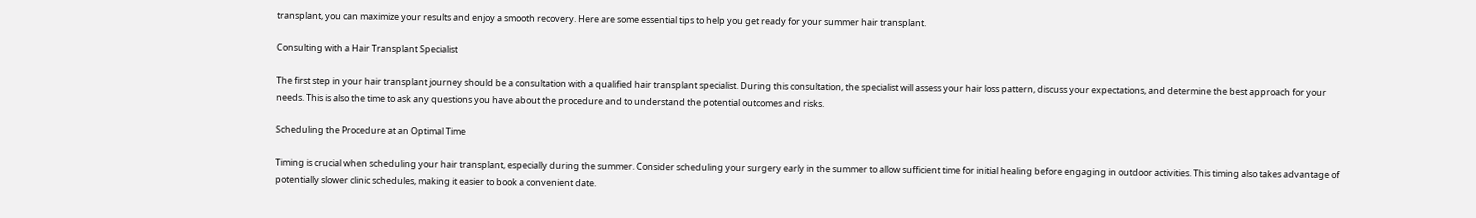transplant, you can maximize your results and enjoy a smooth recovery. Here are some essential tips to help you get ready for your summer hair transplant.

Consulting with a Hair Transplant Specialist

The first step in your hair transplant journey should be a consultation with a qualified hair transplant specialist. During this consultation, the specialist will assess your hair loss pattern, discuss your expectations, and determine the best approach for your needs. This is also the time to ask any questions you have about the procedure and to understand the potential outcomes and risks.

Scheduling the Procedure at an Optimal Time

Timing is crucial when scheduling your hair transplant, especially during the summer. Consider scheduling your surgery early in the summer to allow sufficient time for initial healing before engaging in outdoor activities. This timing also takes advantage of potentially slower clinic schedules, making it easier to book a convenient date.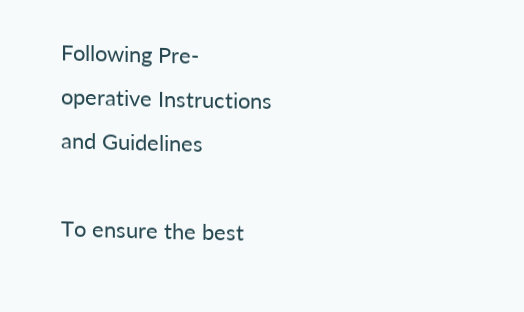Following Pre-operative Instructions and Guidelines

To ensure the best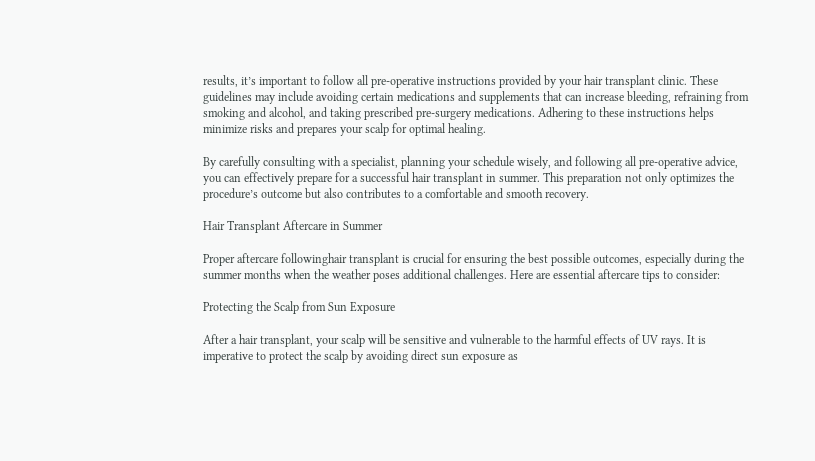results, it’s important to follow all pre-operative instructions provided by your hair transplant clinic. These guidelines may include avoiding certain medications and supplements that can increase bleeding, refraining from smoking and alcohol, and taking prescribed pre-surgery medications. Adhering to these instructions helps minimize risks and prepares your scalp for optimal healing.

By carefully consulting with a specialist, planning your schedule wisely, and following all pre-operative advice, you can effectively prepare for a successful hair transplant in summer. This preparation not only optimizes the procedure’s outcome but also contributes to a comfortable and smooth recovery.

Hair Transplant Aftercare in Summer

Proper aftercare followinghair transplant is crucial for ensuring the best possible outcomes, especially during the summer months when the weather poses additional challenges. Here are essential aftercare tips to consider:

Protecting the Scalp from Sun Exposure

After a hair transplant, your scalp will be sensitive and vulnerable to the harmful effects of UV rays. It is imperative to protect the scalp by avoiding direct sun exposure as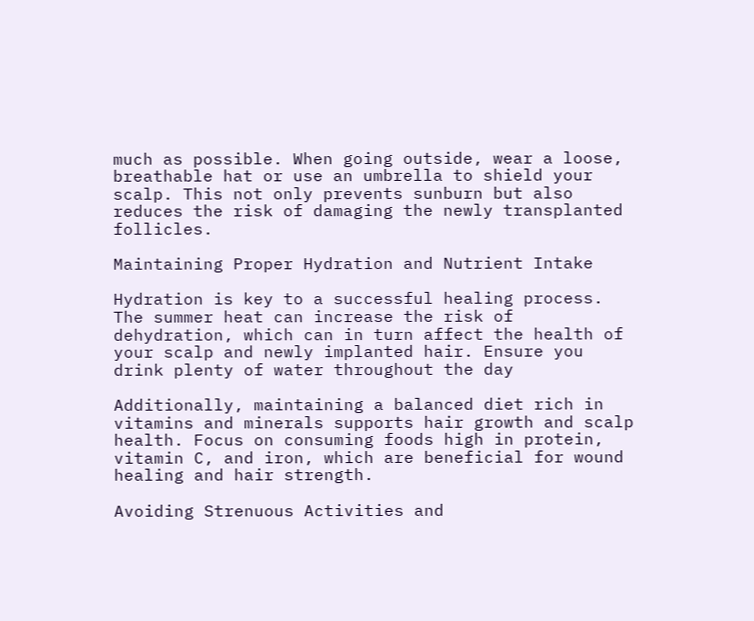much as possible. When going outside, wear a loose, breathable hat or use an umbrella to shield your scalp. This not only prevents sunburn but also reduces the risk of damaging the newly transplanted follicles.

Maintaining Proper Hydration and Nutrient Intake

Hydration is key to a successful healing process. The summer heat can increase the risk of dehydration, which can in turn affect the health of your scalp and newly implanted hair. Ensure you drink plenty of water throughout the day

Additionally, maintaining a balanced diet rich in vitamins and minerals supports hair growth and scalp health. Focus on consuming foods high in protein, vitamin C, and iron, which are beneficial for wound healing and hair strength.

Avoiding Strenuous Activities and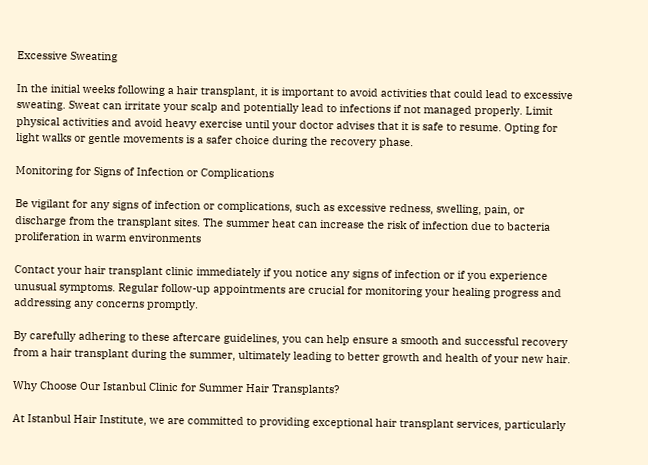Excessive Sweating

In the initial weeks following a hair transplant, it is important to avoid activities that could lead to excessive sweating. Sweat can irritate your scalp and potentially lead to infections if not managed properly. Limit physical activities and avoid heavy exercise until your doctor advises that it is safe to resume. Opting for light walks or gentle movements is a safer choice during the recovery phase.

Monitoring for Signs of Infection or Complications

Be vigilant for any signs of infection or complications, such as excessive redness, swelling, pain, or discharge from the transplant sites. The summer heat can increase the risk of infection due to bacteria proliferation in warm environments

Contact your hair transplant clinic immediately if you notice any signs of infection or if you experience unusual symptoms. Regular follow-up appointments are crucial for monitoring your healing progress and addressing any concerns promptly.

By carefully adhering to these aftercare guidelines, you can help ensure a smooth and successful recovery from a hair transplant during the summer, ultimately leading to better growth and health of your new hair.

Why Choose Our Istanbul Clinic for Summer Hair Transplants?

At Istanbul Hair Institute, we are committed to providing exceptional hair transplant services, particularly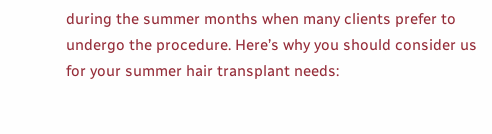during the summer months when many clients prefer to undergo the procedure. Here’s why you should consider us for your summer hair transplant needs: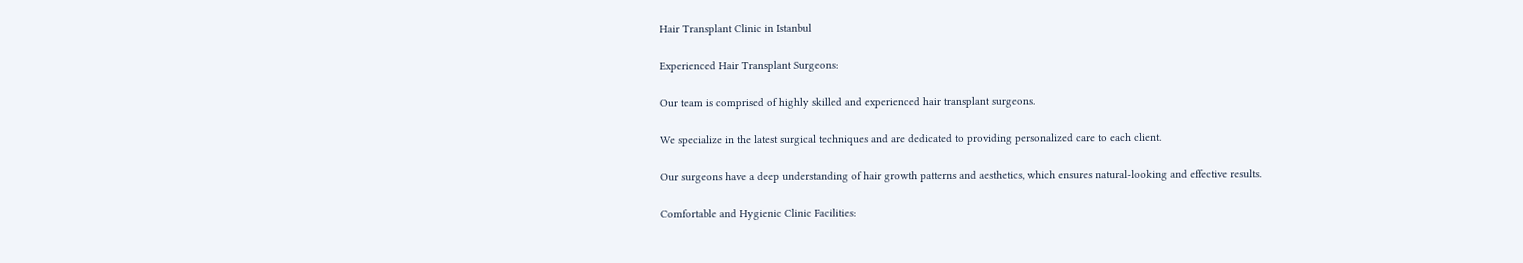Hair Transplant Clinic in Istanbul

Experienced Hair Transplant Surgeons:

Our team is comprised of highly skilled and experienced hair transplant surgeons.

We specialize in the latest surgical techniques and are dedicated to providing personalized care to each client.

Our surgeons have a deep understanding of hair growth patterns and aesthetics, which ensures natural-looking and effective results.

Comfortable and Hygienic Clinic Facilities: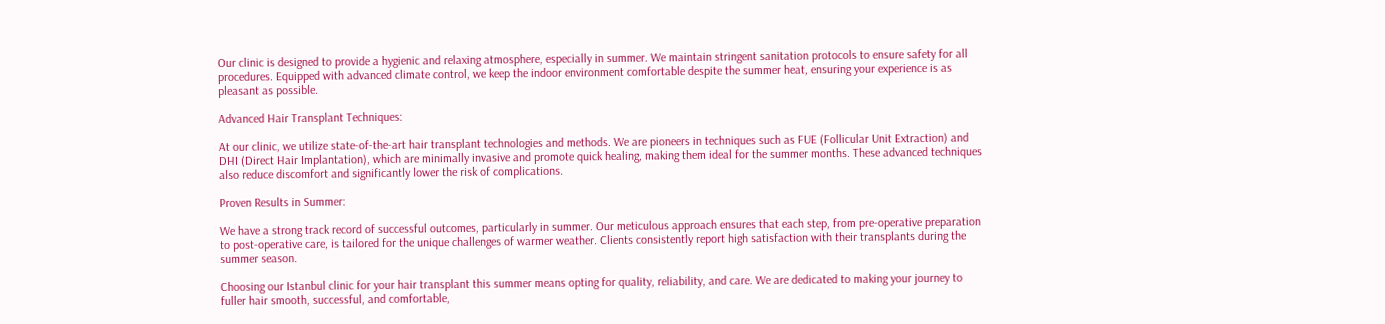Our clinic is designed to provide a hygienic and relaxing atmosphere, especially in summer. We maintain stringent sanitation protocols to ensure safety for all procedures. Equipped with advanced climate control, we keep the indoor environment comfortable despite the summer heat, ensuring your experience is as pleasant as possible.

Advanced Hair Transplant Techniques:

At our clinic, we utilize state-of-the-art hair transplant technologies and methods. We are pioneers in techniques such as FUE (Follicular Unit Extraction) and DHI (Direct Hair Implantation), which are minimally invasive and promote quick healing, making them ideal for the summer months. These advanced techniques also reduce discomfort and significantly lower the risk of complications.

Proven Results in Summer:

We have a strong track record of successful outcomes, particularly in summer. Our meticulous approach ensures that each step, from pre-operative preparation to post-operative care, is tailored for the unique challenges of warmer weather. Clients consistently report high satisfaction with their transplants during the summer season.

Choosing our Istanbul clinic for your hair transplant this summer means opting for quality, reliability, and care. We are dedicated to making your journey to fuller hair smooth, successful, and comfortable,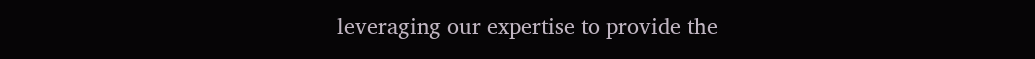leveraging our expertise to provide the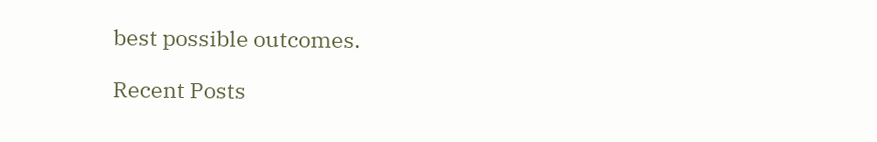best possible outcomes.

Recent Posts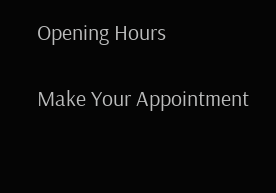Opening Hours

Make Your Appointment